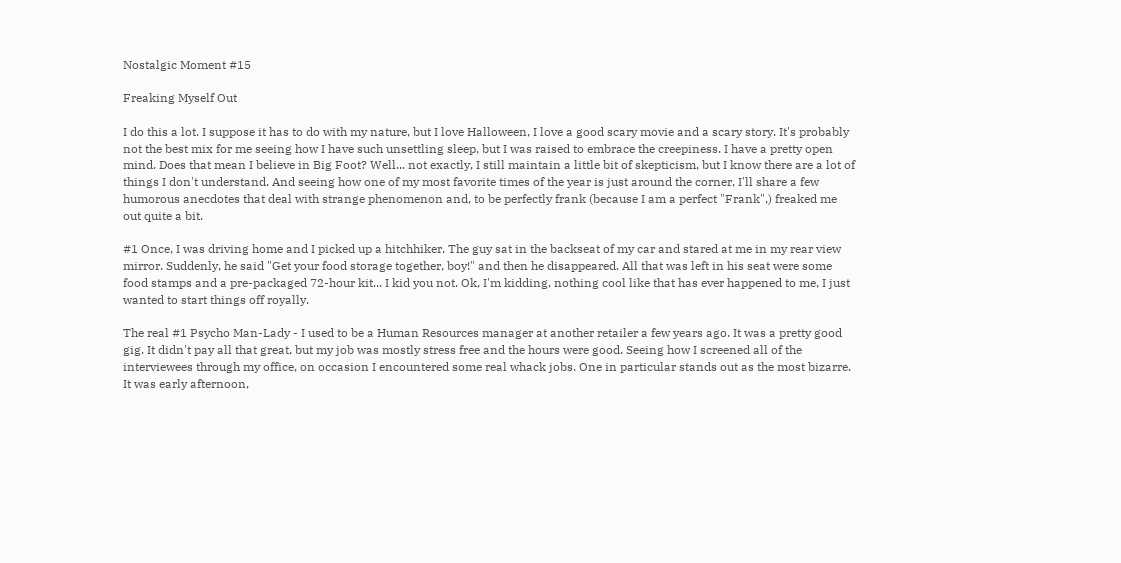Nostalgic Moment #15

Freaking Myself Out

I do this a lot. I suppose it has to do with my nature, but I love Halloween, I love a good scary movie and a scary story. It's probably not the best mix for me seeing how I have such unsettling sleep, but I was raised to embrace the creepiness. I have a pretty open mind. Does that mean I believe in Big Foot? Well... not exactly, I still maintain a little bit of skepticism, but I know there are a lot of things I don't understand. And seeing how one of my most favorite times of the year is just around the corner, I'll share a few humorous anecdotes that deal with strange phenomenon and, to be perfectly frank (because I am a perfect "Frank",) freaked me out quite a bit.

#1 Once, I was driving home and I picked up a hitchhiker. The guy sat in the backseat of my car and stared at me in my rear view mirror. Suddenly, he said "Get your food storage together, boy!" and then he disappeared. All that was left in his seat were some food stamps and a pre-packaged 72-hour kit... I kid you not. Ok, I'm kidding, nothing cool like that has ever happened to me, I just wanted to start things off royally.

The real #1 Psycho Man-Lady - I used to be a Human Resources manager at another retailer a few years ago. It was a pretty good gig. It didn't pay all that great, but my job was mostly stress free and the hours were good. Seeing how I screened all of the interviewees through my office, on occasion I encountered some real whack jobs. One in particular stands out as the most bizarre. It was early afternoon,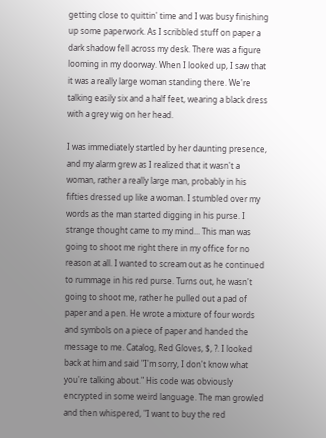getting close to quittin' time and I was busy finishing up some paperwork. As I scribbled stuff on paper a dark shadow fell across my desk. There was a figure looming in my doorway. When I looked up, I saw that it was a really large woman standing there. We're talking easily six and a half feet, wearing a black dress with a grey wig on her head.

I was immediately startled by her daunting presence, and my alarm grew as I realized that it wasn't a woman, rather a really large man, probably in his fifties dressed up like a woman. I stumbled over my words as the man started digging in his purse. I strange thought came to my mind... This man was going to shoot me right there in my office for no reason at all. I wanted to scream out as he continued to rummage in his red purse. Turns out, he wasn't going to shoot me, rather he pulled out a pad of paper and a pen. He wrote a mixture of four words and symbols on a piece of paper and handed the message to me. Catalog, Red Gloves, $, ?. I looked back at him and said "I'm sorry, I don't know what you're talking about." His code was obviously encrypted in some weird language. The man growled and then whispered, "I want to buy the red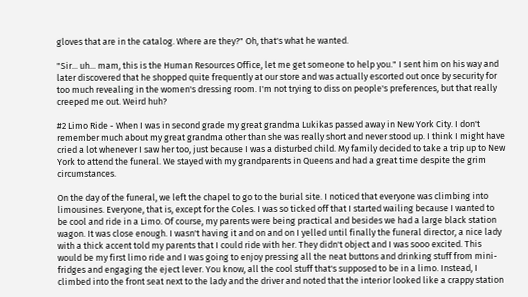gloves that are in the catalog. Where are they?" Oh, that's what he wanted.

"Sir... uh... mam, this is the Human Resources Office, let me get someone to help you." I sent him on his way and later discovered that he shopped quite frequently at our store and was actually escorted out once by security for too much revealing in the women's dressing room. I'm not trying to diss on people's preferences, but that really creeped me out. Weird huh?

#2 Limo Ride - When I was in second grade my great grandma Lukikas passed away in New York City. I don't remember much about my great grandma other than she was really short and never stood up. I think I might have cried a lot whenever I saw her too, just because I was a disturbed child. My family decided to take a trip up to New York to attend the funeral. We stayed with my grandparents in Queens and had a great time despite the grim circumstances.

On the day of the funeral, we left the chapel to go to the burial site. I noticed that everyone was climbing into limousines. Everyone, that is, except for the Coles. I was so ticked off that I started wailing because I wanted to be cool and ride in a Limo. Of course, my parents were being practical and besides we had a large black station wagon. It was close enough. I wasn't having it and on and on I yelled until finally the funeral director, a nice lady with a thick accent told my parents that I could ride with her. They didn't object and I was sooo excited. This would be my first limo ride and I was going to enjoy pressing all the neat buttons and drinking stuff from mini-fridges and engaging the eject lever. You know, all the cool stuff that's supposed to be in a limo. Instead, I climbed into the front seat next to the lady and the driver and noted that the interior looked like a crappy station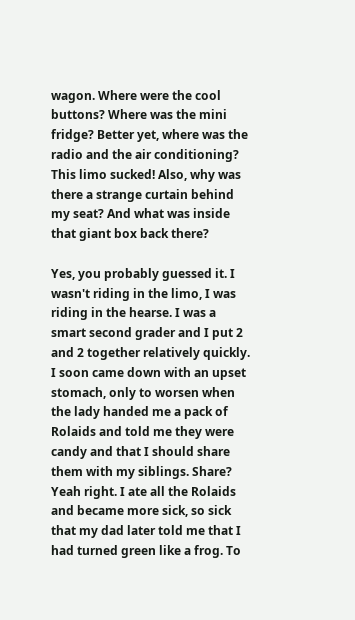wagon. Where were the cool buttons? Where was the mini fridge? Better yet, where was the radio and the air conditioning? This limo sucked! Also, why was there a strange curtain behind my seat? And what was inside that giant box back there?

Yes, you probably guessed it. I wasn't riding in the limo, I was riding in the hearse. I was a smart second grader and I put 2 and 2 together relatively quickly. I soon came down with an upset stomach, only to worsen when the lady handed me a pack of Rolaids and told me they were candy and that I should share them with my siblings. Share? Yeah right. I ate all the Rolaids and became more sick, so sick that my dad later told me that I had turned green like a frog. To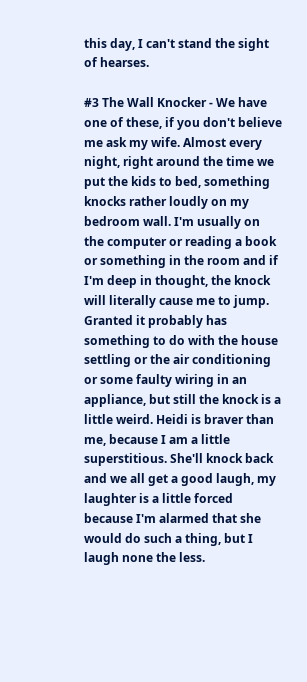this day, I can't stand the sight of hearses.

#3 The Wall Knocker - We have one of these, if you don't believe me ask my wife. Almost every night, right around the time we put the kids to bed, something knocks rather loudly on my bedroom wall. I'm usually on the computer or reading a book or something in the room and if I'm deep in thought, the knock will literally cause me to jump. Granted it probably has something to do with the house settling or the air conditioning or some faulty wiring in an appliance, but still the knock is a little weird. Heidi is braver than me, because I am a little superstitious. She'll knock back and we all get a good laugh, my laughter is a little forced because I'm alarmed that she would do such a thing, but I laugh none the less.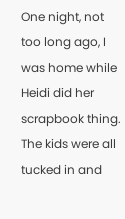One night, not too long ago, I was home while Heidi did her scrapbook thing. The kids were all tucked in and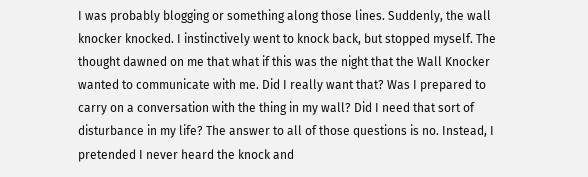I was probably blogging or something along those lines. Suddenly, the wall knocker knocked. I instinctively went to knock back, but stopped myself. The thought dawned on me that what if this was the night that the Wall Knocker wanted to communicate with me. Did I really want that? Was I prepared to carry on a conversation with the thing in my wall? Did I need that sort of disturbance in my life? The answer to all of those questions is no. Instead, I pretended I never heard the knock and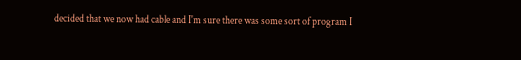decided that we now had cable and I'm sure there was some sort of program I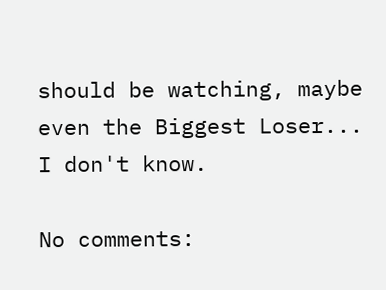should be watching, maybe even the Biggest Loser... I don't know.

No comments: